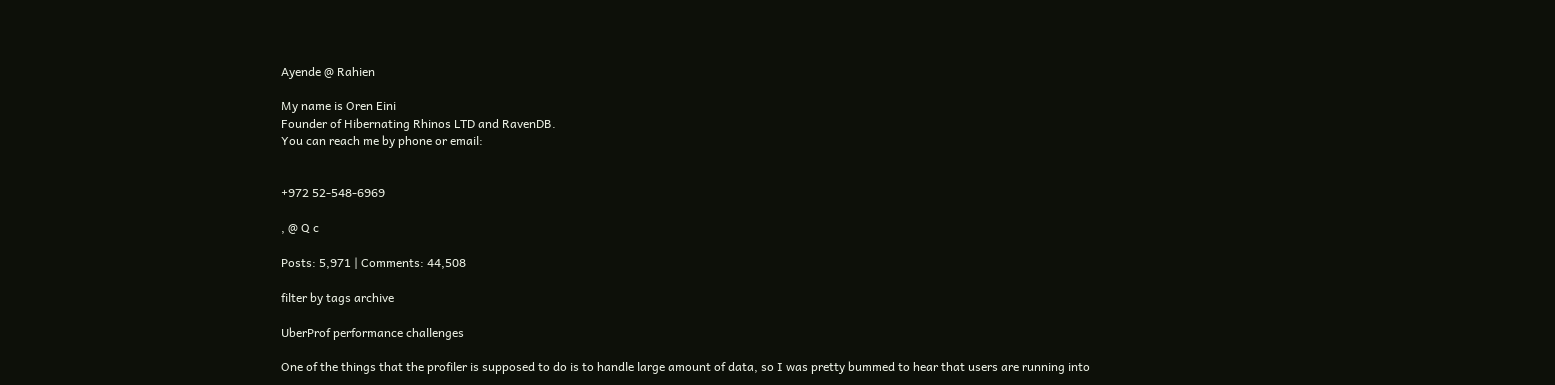Ayende @ Rahien

My name is Oren Eini
Founder of Hibernating Rhinos LTD and RavenDB.
You can reach me by phone or email:


+972 52-548-6969

, @ Q c

Posts: 5,971 | Comments: 44,508

filter by tags archive

UberProf performance challenges

One of the things that the profiler is supposed to do is to handle large amount of data, so I was pretty bummed to hear that users are running into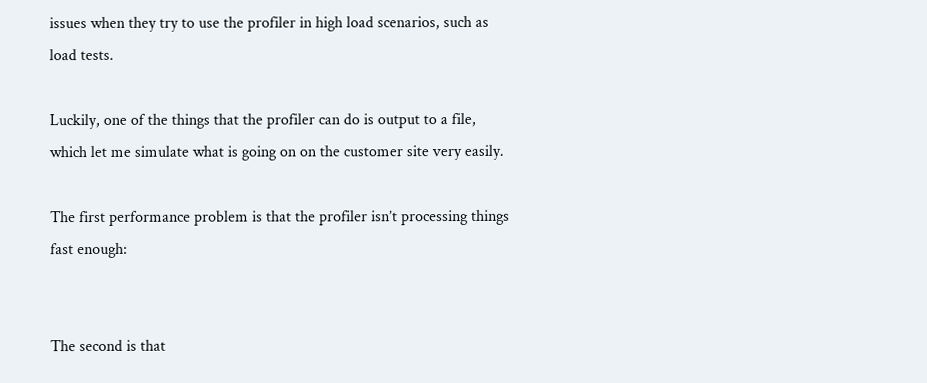issues when they try to use the profiler in high load scenarios, such as load tests.

Luckily, one of the things that the profiler can do is output to a file, which let me simulate what is going on on the customer site very easily.

The first performance problem is that the profiler isn’t processing things fast enough:


The second is that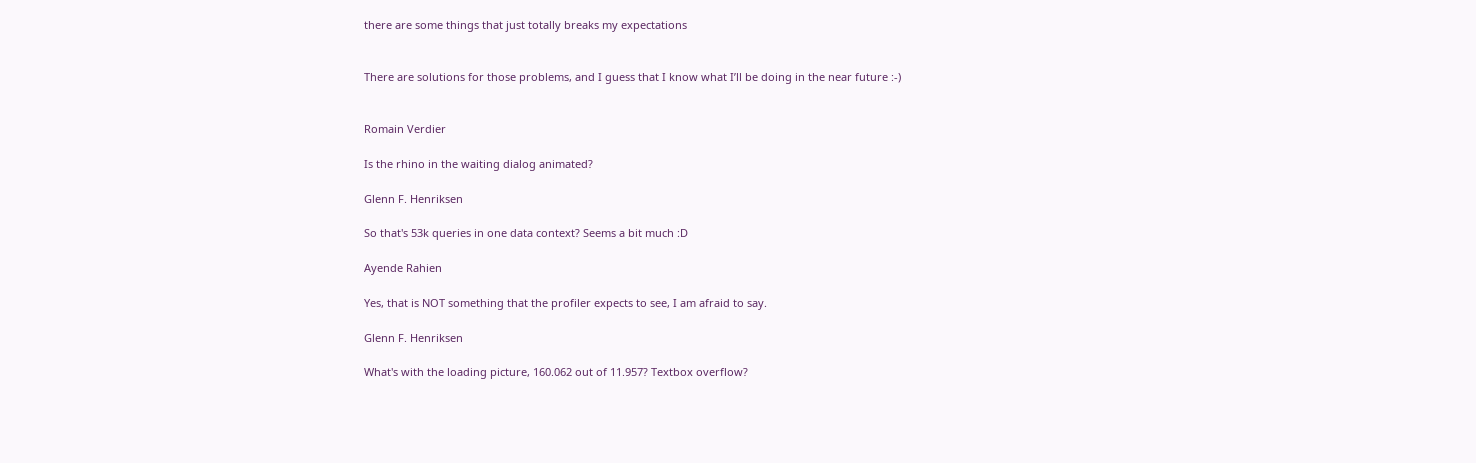there are some things that just totally breaks my expectations


There are solutions for those problems, and I guess that I know what I’ll be doing in the near future :-)


Romain Verdier

Is the rhino in the waiting dialog animated?

Glenn F. Henriksen

So that's 53k queries in one data context? Seems a bit much :D

Ayende Rahien

Yes, that is NOT something that the profiler expects to see, I am afraid to say.

Glenn F. Henriksen

What's with the loading picture, 160.062 out of 11.957? Textbox overflow?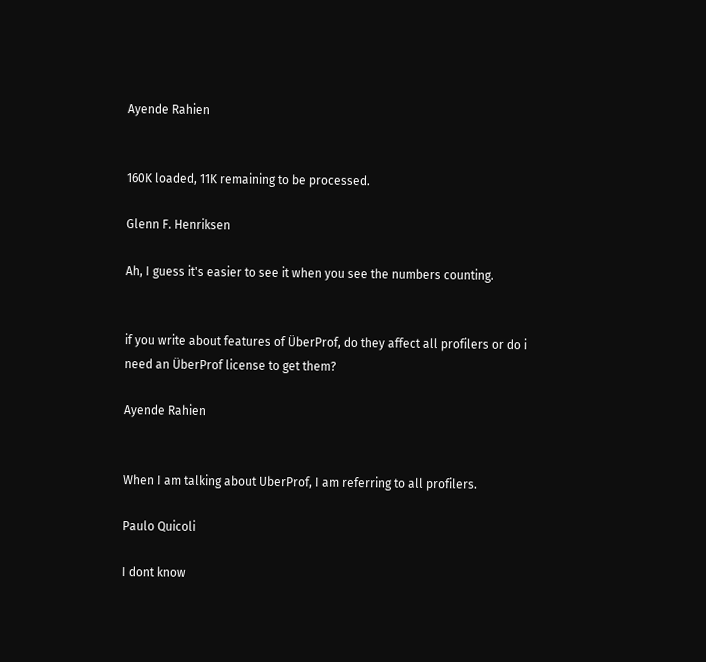Ayende Rahien


160K loaded, 11K remaining to be processed.

Glenn F. Henriksen

Ah, I guess it's easier to see it when you see the numbers counting.


if you write about features of ÜberProf, do they affect all profilers or do i need an ÜberProf license to get them?

Ayende Rahien


When I am talking about UberProf, I am referring to all profilers.

Paulo Quicoli

I dont know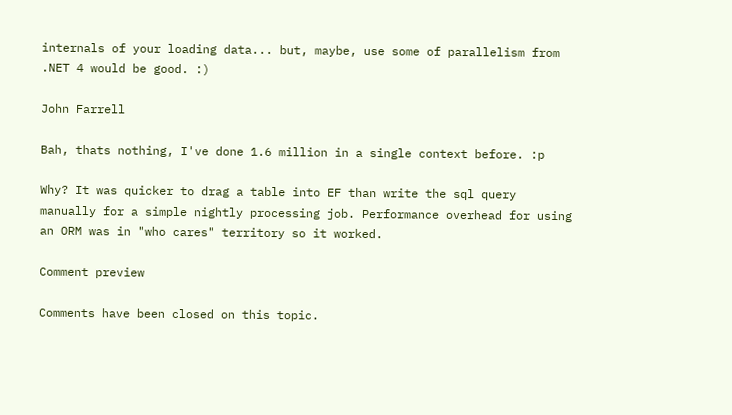internals of your loading data... but, maybe, use some of parallelism from .NET 4 would be good. :)

John Farrell

Bah, thats nothing, I've done 1.6 million in a single context before. :p

Why? It was quicker to drag a table into EF than write the sql query manually for a simple nightly processing job. Performance overhead for using an ORM was in "who cares" territory so it worked.

Comment preview

Comments have been closed on this topic.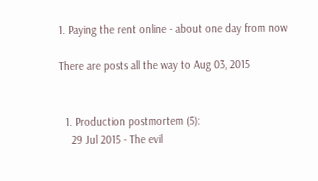1. Paying the rent online - about one day from now

There are posts all the way to Aug 03, 2015


  1. Production postmortem (5):
    29 Jul 2015 - The evil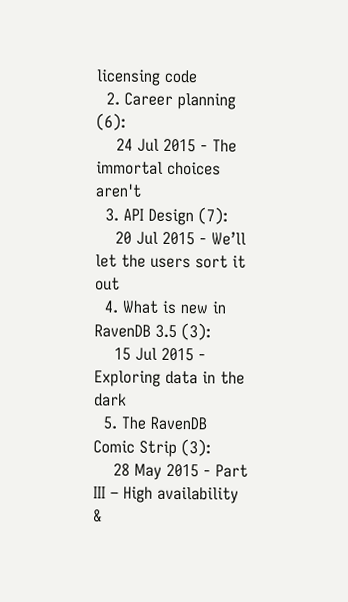licensing code
  2. Career planning (6):
    24 Jul 2015 - The immortal choices aren't
  3. API Design (7):
    20 Jul 2015 - We’ll let the users sort it out
  4. What is new in RavenDB 3.5 (3):
    15 Jul 2015 - Exploring data in the dark
  5. The RavenDB Comic Strip (3):
    28 May 2015 - Part III – High availability &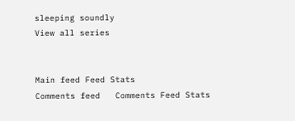sleeping soundly
View all series


Main feed Feed Stats
Comments feed   Comments Feed Stats